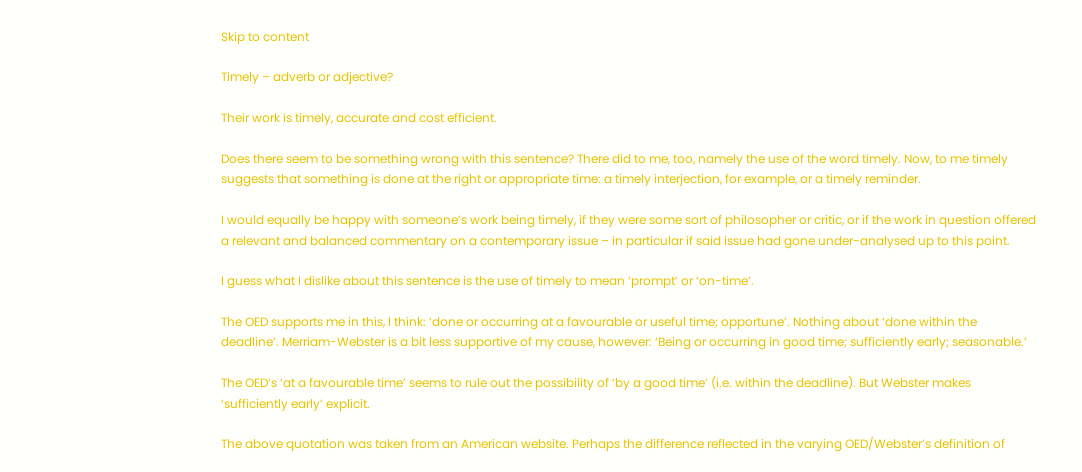Skip to content

Timely – adverb or adjective?

Their work is timely, accurate and cost efficient.

Does there seem to be something wrong with this sentence? There did to me, too, namely the use of the word timely. Now, to me timely suggests that something is done at the right or appropriate time: a timely interjection, for example, or a timely reminder.

I would equally be happy with someone’s work being timely, if they were some sort of philosopher or critic, or if the work in question offered a relevant and balanced commentary on a contemporary issue – in particular if said issue had gone under-analysed up to this point.

I guess what I dislike about this sentence is the use of timely to mean ‘prompt’ or ‘on-time’.

The OED supports me in this, I think: ‘done or occurring at a favourable or useful time; opportune’. Nothing about ‘done within the deadline’. Merriam-Webster is a bit less supportive of my cause, however: ‘Being or occurring in good time; sufficiently early; seasonable.’

The OED’s ‘at a favourable time’ seems to rule out the possibility of ‘by a good time’ (i.e. within the deadline). But Webster makes ‘sufficiently early’ explicit.

The above quotation was taken from an American website. Perhaps the difference reflected in the varying OED/Webster’s definition of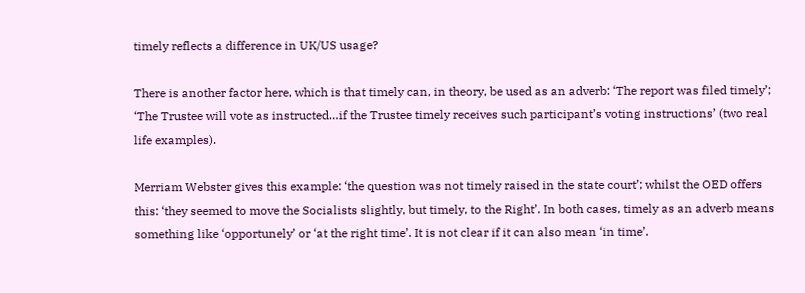timely reflects a difference in UK/US usage?

There is another factor here, which is that timely can, in theory, be used as an adverb: ‘The report was filed timely’; ‘The Trustee will vote as instructed…if the Trustee timely receives such participant’s voting instructions’ (two real life examples).

Merriam Webster gives this example: ‘the question was not timely raised in the state court’; whilst the OED offers this: ‘they seemed to move the Socialists slightly, but timely, to the Right’. In both cases, timely as an adverb means something like ‘opportunely’ or ‘at the right time’. It is not clear if it can also mean ‘in time’.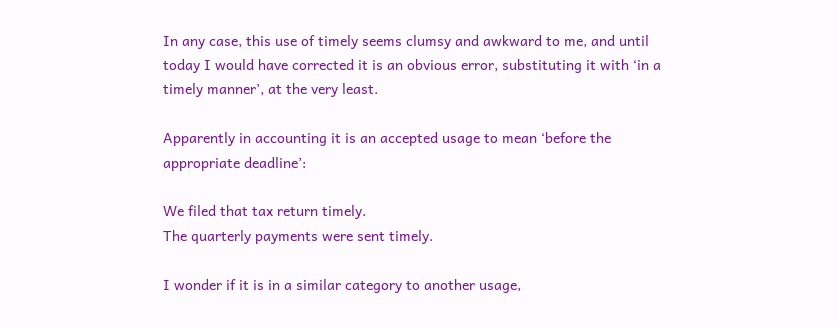In any case, this use of timely seems clumsy and awkward to me, and until today I would have corrected it is an obvious error, substituting it with ‘in a timely manner’, at the very least.

Apparently in accounting it is an accepted usage to mean ‘before the appropriate deadline’:

We filed that tax return timely.
The quarterly payments were sent timely.

I wonder if it is in a similar category to another usage,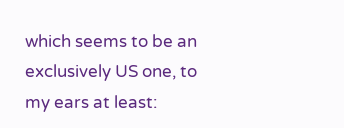which seems to be an exclusively US one, to my ears at least: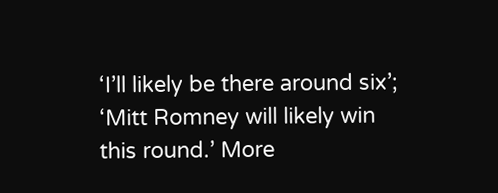‘I’ll likely be there around six’; ‘Mitt Romney will likely win this round.’ More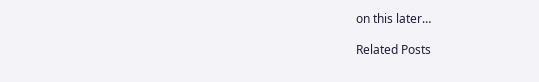on this later…

Related Posts